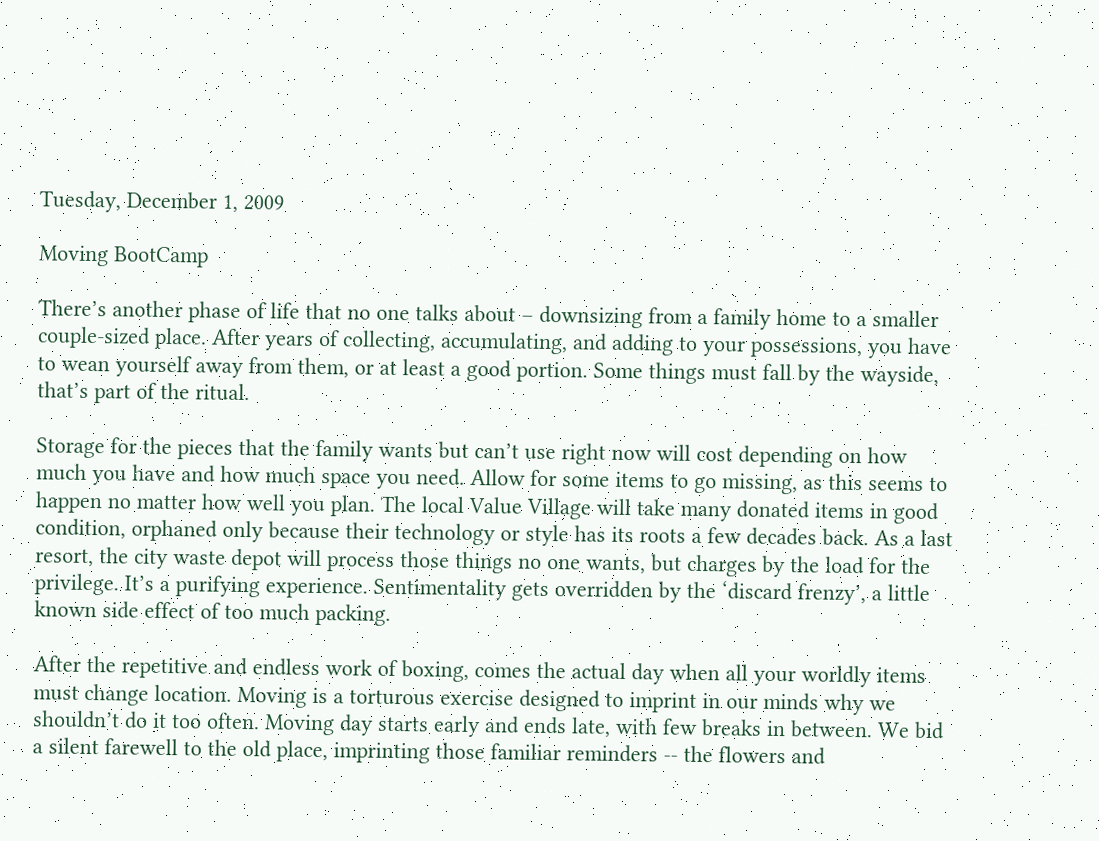Tuesday, December 1, 2009

Moving BootCamp

There’s another phase of life that no one talks about – downsizing from a family home to a smaller couple-sized place. After years of collecting, accumulating, and adding to your possessions, you have to wean yourself away from them, or at least a good portion. Some things must fall by the wayside, that’s part of the ritual.

Storage for the pieces that the family wants but can’t use right now will cost depending on how much you have and how much space you need. Allow for some items to go missing, as this seems to happen no matter how well you plan. The local Value Village will take many donated items in good condition, orphaned only because their technology or style has its roots a few decades back. As a last resort, the city waste depot will process those things no one wants, but charges by the load for the privilege. It’s a purifying experience. Sentimentality gets overridden by the ‘discard frenzy’, a little known side effect of too much packing.

After the repetitive and endless work of boxing, comes the actual day when all your worldly items must change location. Moving is a torturous exercise designed to imprint in our minds why we shouldn’t do it too often. Moving day starts early and ends late, with few breaks in between. We bid a silent farewell to the old place, imprinting those familiar reminders -- the flowers and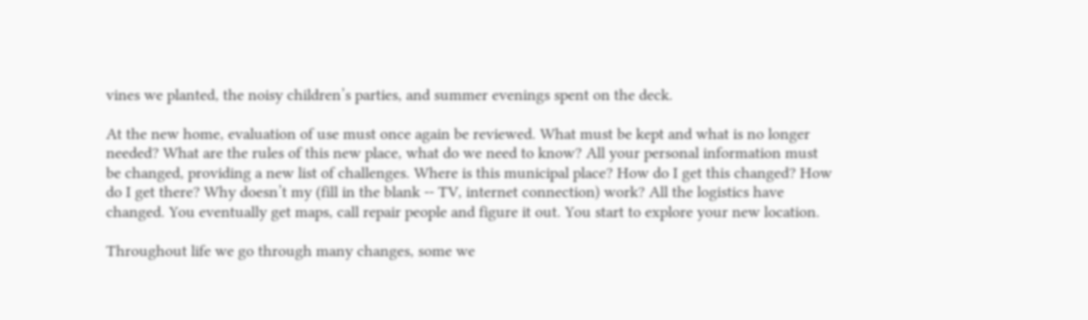vines we planted, the noisy children’s parties, and summer evenings spent on the deck.

At the new home, evaluation of use must once again be reviewed. What must be kept and what is no longer needed? What are the rules of this new place, what do we need to know? All your personal information must be changed, providing a new list of challenges. Where is this municipal place? How do I get this changed? How do I get there? Why doesn’t my (fill in the blank -- TV, internet connection) work? All the logistics have changed. You eventually get maps, call repair people and figure it out. You start to explore your new location.

Throughout life we go through many changes, some we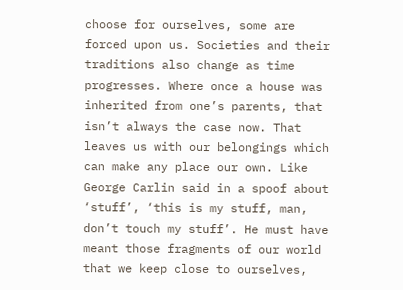choose for ourselves, some are forced upon us. Societies and their traditions also change as time progresses. Where once a house was inherited from one’s parents, that isn’t always the case now. That leaves us with our belongings which can make any place our own. Like George Carlin said in a spoof about ‘stuff’, ‘this is my stuff, man, don’t touch my stuff’. He must have meant those fragments of our world that we keep close to ourselves,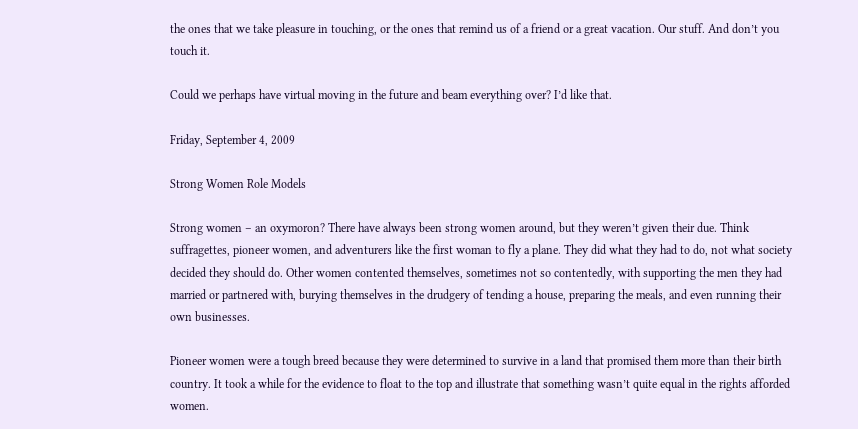the ones that we take pleasure in touching, or the ones that remind us of a friend or a great vacation. Our stuff. And don’t you touch it.

Could we perhaps have virtual moving in the future and beam everything over? I’d like that.

Friday, September 4, 2009

Strong Women Role Models

Strong women – an oxymoron? There have always been strong women around, but they weren’t given their due. Think suffragettes, pioneer women, and adventurers like the first woman to fly a plane. They did what they had to do, not what society decided they should do. Other women contented themselves, sometimes not so contentedly, with supporting the men they had married or partnered with, burying themselves in the drudgery of tending a house, preparing the meals, and even running their own businesses.

Pioneer women were a tough breed because they were determined to survive in a land that promised them more than their birth country. It took a while for the evidence to float to the top and illustrate that something wasn’t quite equal in the rights afforded women.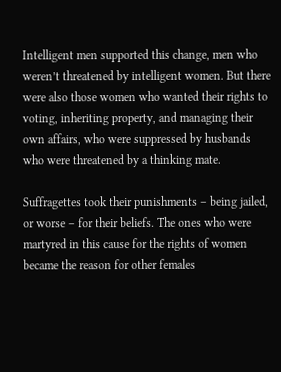Intelligent men supported this change, men who weren’t threatened by intelligent women. But there were also those women who wanted their rights to voting, inheriting property, and managing their own affairs, who were suppressed by husbands who were threatened by a thinking mate.

Suffragettes took their punishments – being jailed, or worse – for their beliefs. The ones who were martyred in this cause for the rights of women became the reason for other females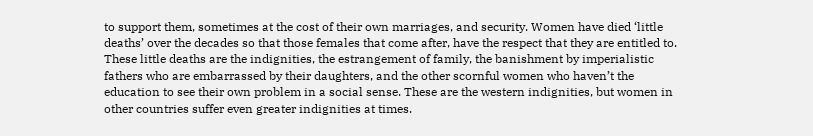to support them, sometimes at the cost of their own marriages, and security. Women have died ‘little deaths’ over the decades so that those females that come after, have the respect that they are entitled to. These little deaths are the indignities, the estrangement of family, the banishment by imperialistic fathers who are embarrassed by their daughters, and the other scornful women who haven’t the education to see their own problem in a social sense. These are the western indignities, but women in other countries suffer even greater indignities at times.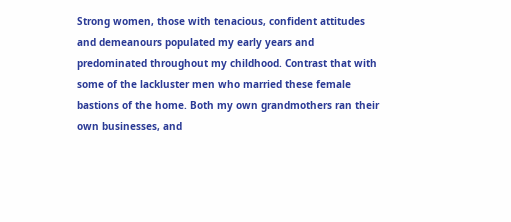Strong women, those with tenacious, confident attitudes and demeanours populated my early years and predominated throughout my childhood. Contrast that with some of the lackluster men who married these female bastions of the home. Both my own grandmothers ran their own businesses, and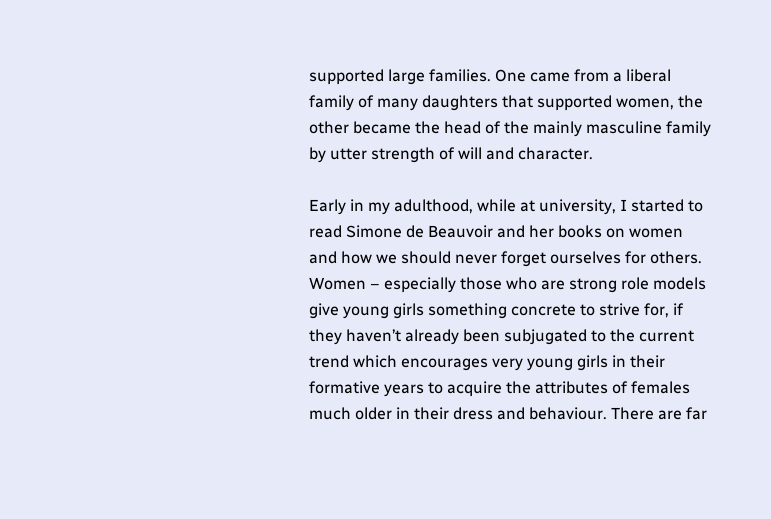supported large families. One came from a liberal family of many daughters that supported women, the other became the head of the mainly masculine family by utter strength of will and character.

Early in my adulthood, while at university, I started to read Simone de Beauvoir and her books on women and how we should never forget ourselves for others. Women – especially those who are strong role models give young girls something concrete to strive for, if they haven’t already been subjugated to the current trend which encourages very young girls in their formative years to acquire the attributes of females much older in their dress and behaviour. There are far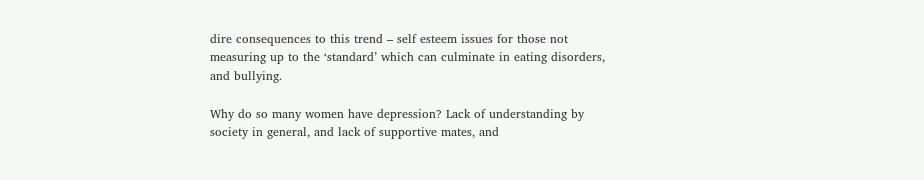dire consequences to this trend – self esteem issues for those not measuring up to the ‘standard’ which can culminate in eating disorders, and bullying.

Why do so many women have depression? Lack of understanding by society in general, and lack of supportive mates, and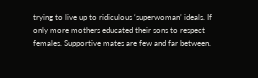trying to live up to ridiculous ‘superwoman’ ideals. If only more mothers educated their sons to respect females. Supportive mates are few and far between.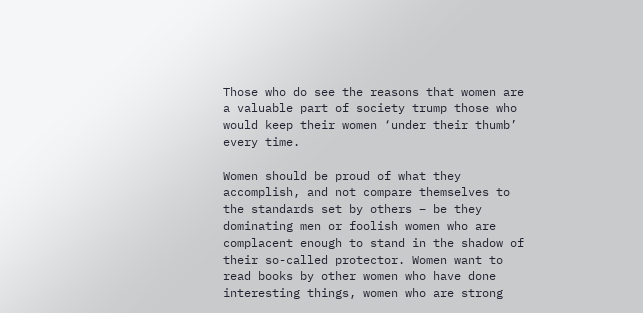Those who do see the reasons that women are a valuable part of society trump those who would keep their women ‘under their thumb’ every time.

Women should be proud of what they accomplish, and not compare themselves to the standards set by others – be they dominating men or foolish women who are complacent enough to stand in the shadow of their so-called protector. Women want to read books by other women who have done interesting things, women who are strong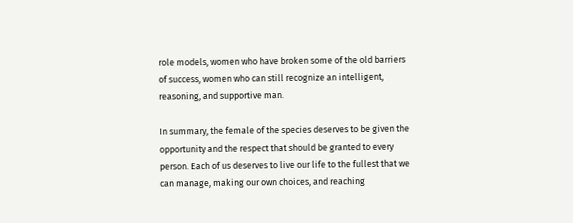role models, women who have broken some of the old barriers of success, women who can still recognize an intelligent, reasoning, and supportive man.

In summary, the female of the species deserves to be given the opportunity and the respect that should be granted to every person. Each of us deserves to live our life to the fullest that we can manage, making our own choices, and reaching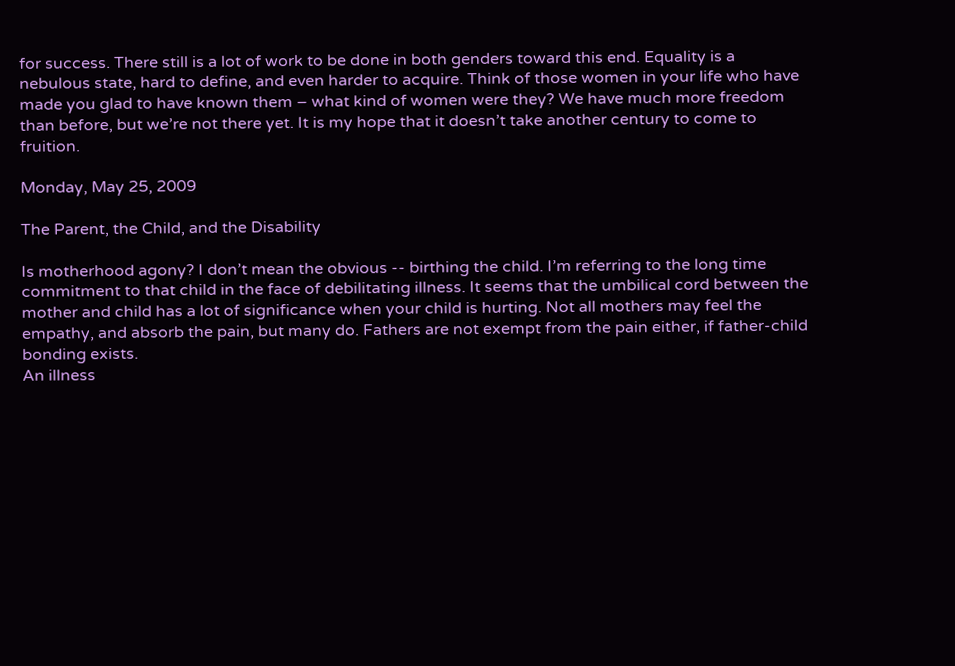for success. There still is a lot of work to be done in both genders toward this end. Equality is a nebulous state, hard to define, and even harder to acquire. Think of those women in your life who have made you glad to have known them – what kind of women were they? We have much more freedom than before, but we’re not there yet. It is my hope that it doesn’t take another century to come to fruition.

Monday, May 25, 2009

The Parent, the Child, and the Disability

Is motherhood agony? I don’t mean the obvious -- birthing the child. I’m referring to the long time commitment to that child in the face of debilitating illness. It seems that the umbilical cord between the mother and child has a lot of significance when your child is hurting. Not all mothers may feel the empathy, and absorb the pain, but many do. Fathers are not exempt from the pain either, if father-child bonding exists.
An illness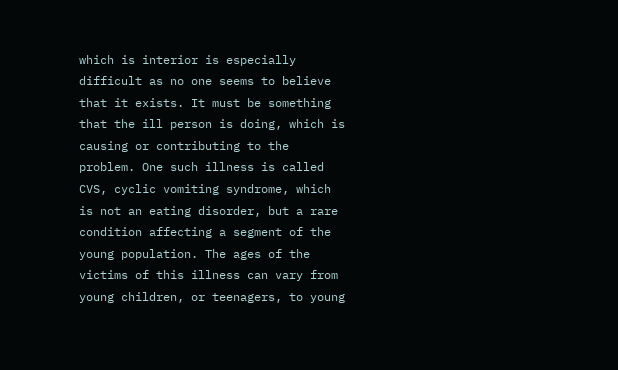which is interior is especially difficult as no one seems to believe that it exists. It must be something that the ill person is doing, which is causing or contributing to the problem. One such illness is called CVS, cyclic vomiting syndrome, which is not an eating disorder, but a rare condition affecting a segment of the young population. The ages of the victims of this illness can vary from young children, or teenagers, to young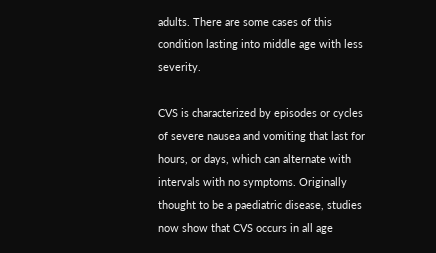adults. There are some cases of this condition lasting into middle age with less severity.

CVS is characterized by episodes or cycles of severe nausea and vomiting that last for hours, or days, which can alternate with intervals with no symptoms. Originally thought to be a paediatric disease, studies now show that CVS occurs in all age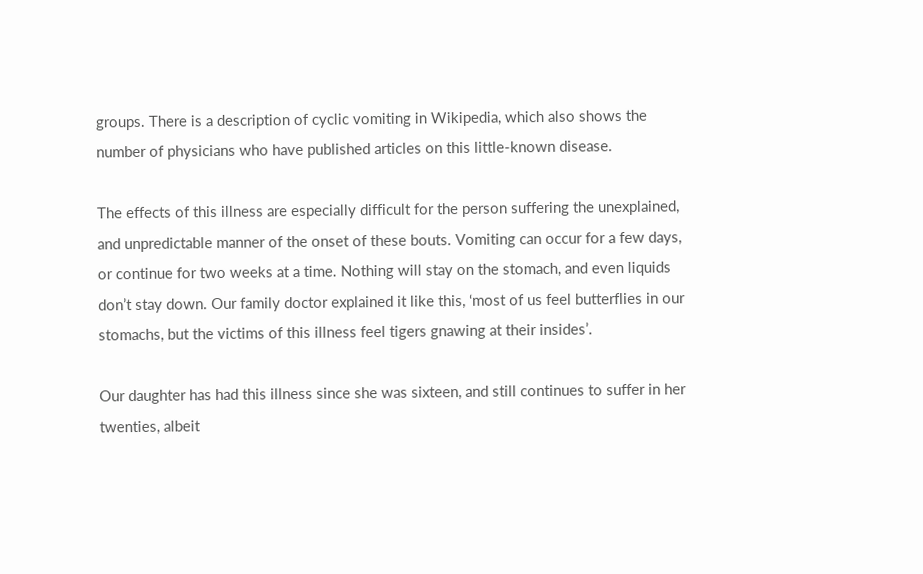groups. There is a description of cyclic vomiting in Wikipedia, which also shows the number of physicians who have published articles on this little-known disease.

The effects of this illness are especially difficult for the person suffering the unexplained, and unpredictable manner of the onset of these bouts. Vomiting can occur for a few days, or continue for two weeks at a time. Nothing will stay on the stomach, and even liquids don’t stay down. Our family doctor explained it like this, ‘most of us feel butterflies in our stomachs, but the victims of this illness feel tigers gnawing at their insides’.

Our daughter has had this illness since she was sixteen, and still continues to suffer in her twenties, albeit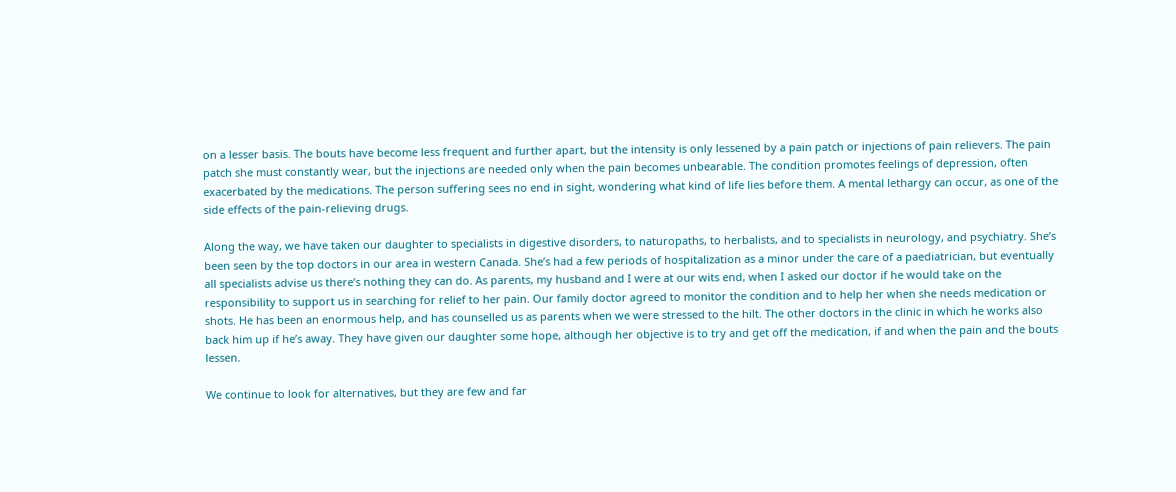on a lesser basis. The bouts have become less frequent and further apart, but the intensity is only lessened by a pain patch or injections of pain relievers. The pain patch she must constantly wear, but the injections are needed only when the pain becomes unbearable. The condition promotes feelings of depression, often exacerbated by the medications. The person suffering sees no end in sight, wondering what kind of life lies before them. A mental lethargy can occur, as one of the side effects of the pain-relieving drugs.

Along the way, we have taken our daughter to specialists in digestive disorders, to naturopaths, to herbalists, and to specialists in neurology, and psychiatry. She’s been seen by the top doctors in our area in western Canada. She’s had a few periods of hospitalization as a minor under the care of a paediatrician, but eventually all specialists advise us there’s nothing they can do. As parents, my husband and I were at our wits end, when I asked our doctor if he would take on the responsibility to support us in searching for relief to her pain. Our family doctor agreed to monitor the condition and to help her when she needs medication or shots. He has been an enormous help, and has counselled us as parents when we were stressed to the hilt. The other doctors in the clinic in which he works also back him up if he’s away. They have given our daughter some hope, although her objective is to try and get off the medication, if and when the pain and the bouts lessen.

We continue to look for alternatives, but they are few and far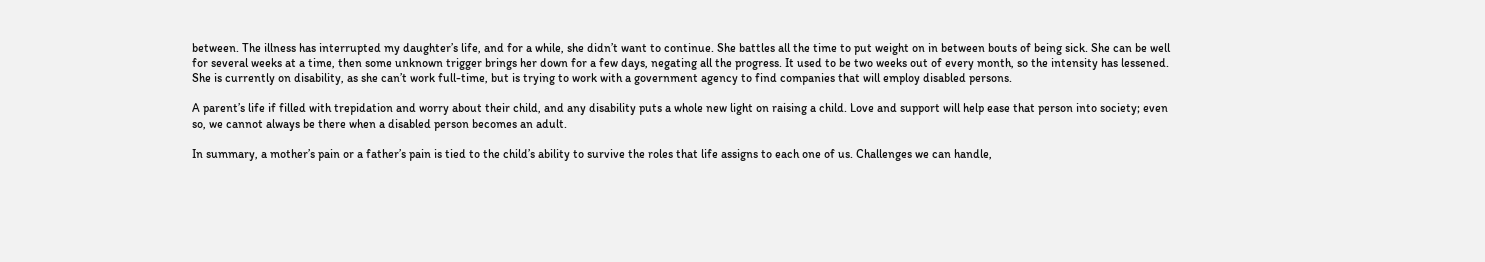between. The illness has interrupted my daughter’s life, and for a while, she didn’t want to continue. She battles all the time to put weight on in between bouts of being sick. She can be well for several weeks at a time, then some unknown trigger brings her down for a few days, negating all the progress. It used to be two weeks out of every month, so the intensity has lessened. She is currently on disability, as she can’t work full-time, but is trying to work with a government agency to find companies that will employ disabled persons.

A parent’s life if filled with trepidation and worry about their child, and any disability puts a whole new light on raising a child. Love and support will help ease that person into society; even so, we cannot always be there when a disabled person becomes an adult.

In summary, a mother’s pain or a father’s pain is tied to the child’s ability to survive the roles that life assigns to each one of us. Challenges we can handle,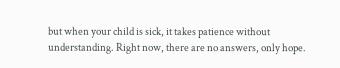but when your child is sick, it takes patience without understanding. Right now, there are no answers, only hope.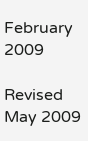February 2009

Revised May 2009